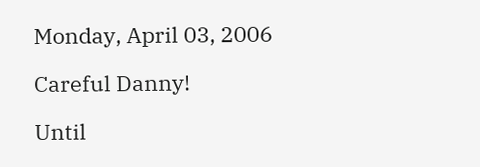Monday, April 03, 2006

Careful Danny!

Until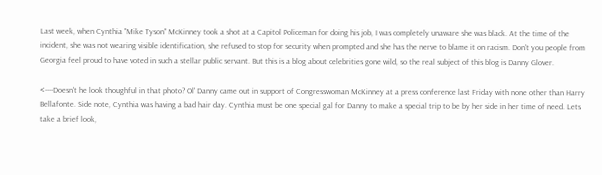Last week, when Cynthia "Mike Tyson" McKinney took a shot at a Capitol Policeman for doing his job, I was completely unaware she was black. At the time of the incident, she was not wearing visible identification, she refused to stop for security when prompted and she has the nerve to blame it on racism. Don't you people from Georgia feel proud to have voted in such a stellar public servant. But this is a blog about celebrities gone wild, so the real subject of this blog is Danny Glover.

<----Doesn't he look thoughful in that photo? Ol' Danny came out in support of Congresswoman McKinney at a press conference last Friday with none other than Harry Bellafonte. Side note, Cynthia was having a bad hair day. Cynthia must be one special gal for Danny to make a special trip to be by her side in her time of need. Lets take a brief look,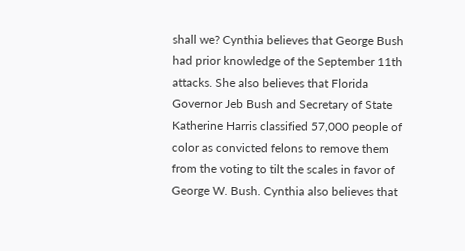shall we? Cynthia believes that George Bush had prior knowledge of the September 11th attacks. She also believes that Florida Governor Jeb Bush and Secretary of State Katherine Harris classified 57,000 people of color as convicted felons to remove them from the voting to tilt the scales in favor of George W. Bush. Cynthia also believes that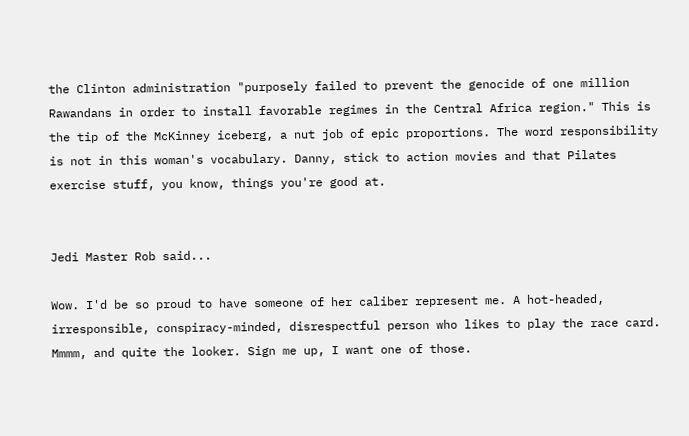the Clinton administration "purposely failed to prevent the genocide of one million Rawandans in order to install favorable regimes in the Central Africa region." This is the tip of the McKinney iceberg, a nut job of epic proportions. The word responsibility is not in this woman's vocabulary. Danny, stick to action movies and that Pilates exercise stuff, you know, things you're good at.


Jedi Master Rob said...

Wow. I'd be so proud to have someone of her caliber represent me. A hot-headed, irresponsible, conspiracy-minded, disrespectful person who likes to play the race card. Mmmm, and quite the looker. Sign me up, I want one of those.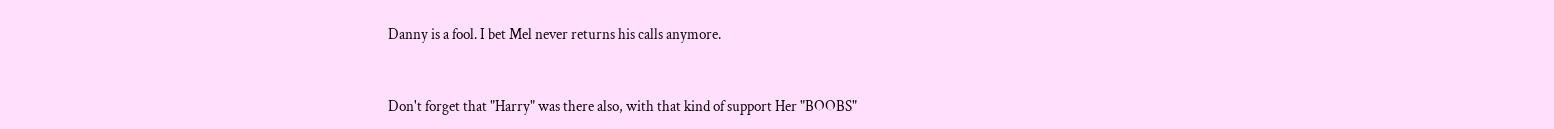Danny is a fool. I bet Mel never returns his calls anymore.


Don't forget that "Harry" was there also, with that kind of support Her "BOOBS"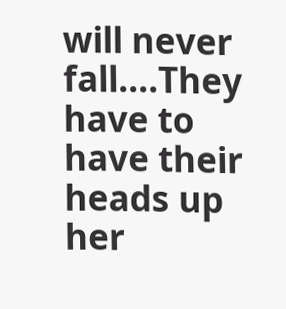will never fall....They have to have their heads up her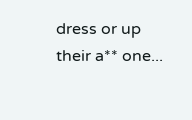dress or up their a** one...